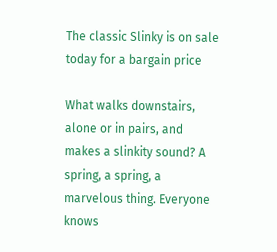The classic Slinky is on sale today for a bargain price

What walks downstairs, alone or in pairs, and makes a slinkity sound? A spring, a spring, a marvelous thing. Everyone knows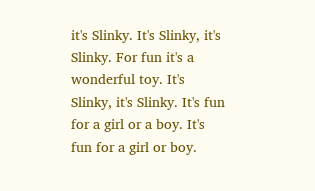it's Slinky. It's Slinky, it's Slinky. For fun it's a wonderful toy. It's Slinky, it's Slinky. It's fun for a girl or a boy. It's fun for a girl or boy.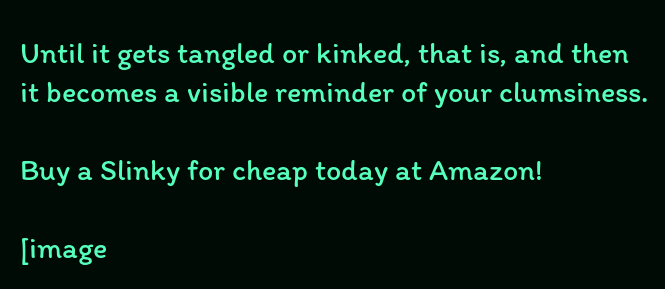Until it gets tangled or kinked, that is, and then it becomes a visible reminder of your clumsiness.

Buy a Slinky for cheap today at Amazon!

[image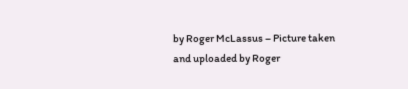by Roger McLassus – Picture taken and uploaded by Roger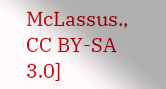McLassus., CC BY-SA 3.0]